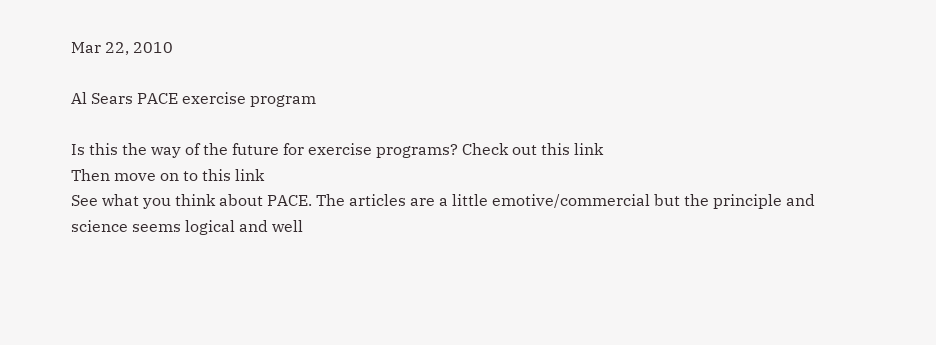Mar 22, 2010

Al Sears PACE exercise program

Is this the way of the future for exercise programs? Check out this link
Then move on to this link
See what you think about PACE. The articles are a little emotive/commercial but the principle and science seems logical and well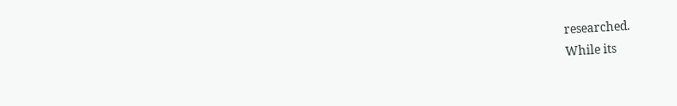researched.
While its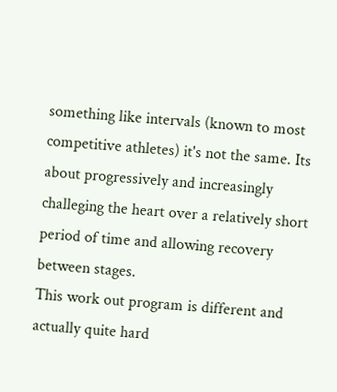something like intervals (known to most competitive athletes) it's not the same. Its about progressively and increasingly challeging the heart over a relatively short period of time and allowing recovery between stages.
This work out program is different and actually quite hard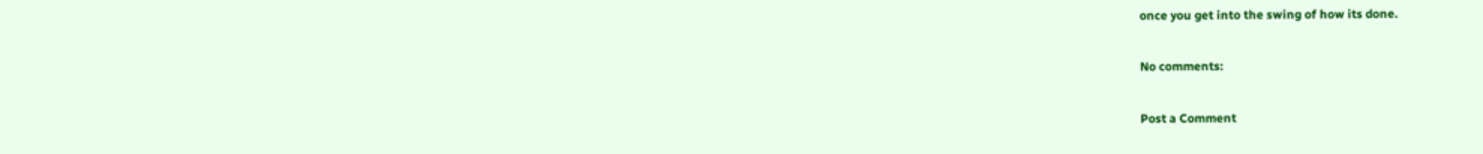once you get into the swing of how its done.

No comments:

Post a Comment